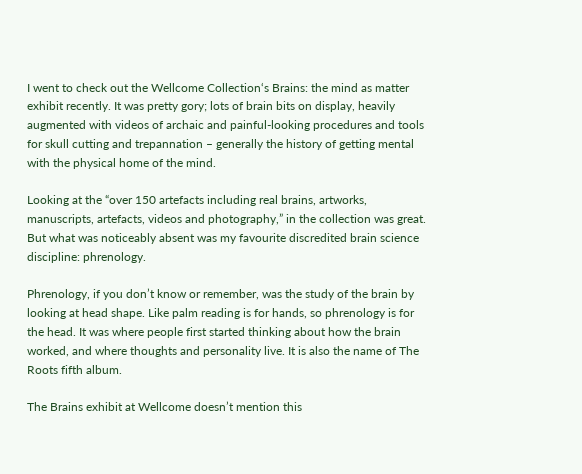I went to check out the Wellcome Collection‘s Brains: the mind as matter exhibit recently. It was pretty gory; lots of brain bits on display, heavily augmented with videos of archaic and painful-looking procedures and tools for skull cutting and trepannation – generally the history of getting mental with the physical home of the mind.

Looking at the “over 150 artefacts including real brains, artworks, manuscripts, artefacts, videos and photography,” in the collection was great. But what was noticeably absent was my favourite discredited brain science discipline: phrenology.

Phrenology, if you don’t know or remember, was the study of the brain by looking at head shape. Like palm reading is for hands, so phrenology is for the head. It was where people first started thinking about how the brain worked, and where thoughts and personality live. It is also the name of The Roots fifth album.

The Brains exhibit at Wellcome doesn’t mention this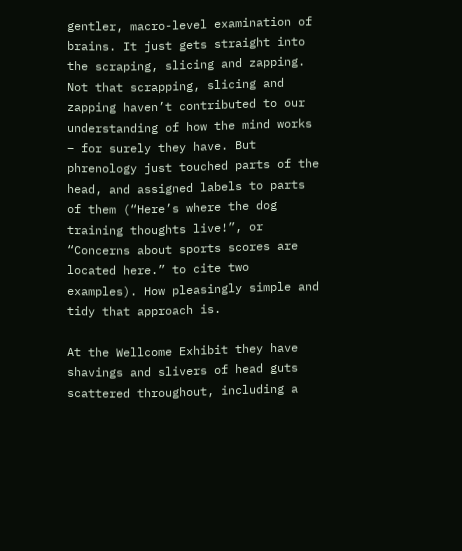gentler, macro-level examination of brains. It just gets straight into the scraping, slicing and zapping. Not that scrapping, slicing and zapping haven’t contributed to our understanding of how the mind works – for surely they have. But phrenology just touched parts of the head, and assigned labels to parts of them (“Here’s where the dog training thoughts live!”, or “Concerns about sports scores are located here.” to cite two examples). How pleasingly simple and tidy that approach is.

At the Wellcome Exhibit they have shavings and slivers of head guts scattered throughout, including a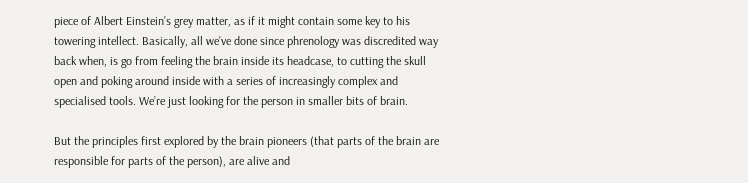piece of Albert Einstein’s grey matter, as if it might contain some key to his towering intellect. Basically, all we’ve done since phrenology was discredited way back when, is go from feeling the brain inside its headcase, to cutting the skull open and poking around inside with a series of increasingly complex and specialised tools. We’re just looking for the person in smaller bits of brain.

But the principles first explored by the brain pioneers (that parts of the brain are responsible for parts of the person), are alive and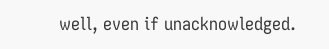well, even if unacknowledged.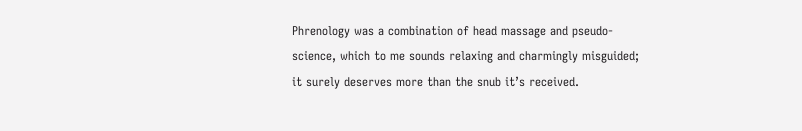Phrenology was a combination of head massage and pseudo-science, which to me sounds relaxing and charmingly misguided; it surely deserves more than the snub it’s received.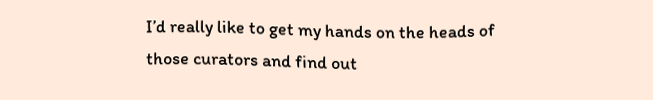I’d really like to get my hands on the heads of those curators and find out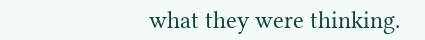what they were thinking.